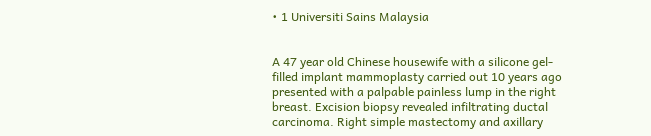• 1 Universiti Sains Malaysia


A 47 year old Chinese housewife with a silicone gel-filled implant mammoplasty carried out 10 years ago presented with a palpable painless lump in the right breast. Excision biopsy revealed infiltrating ductal carcinoma. Right simple mastectomy and axillary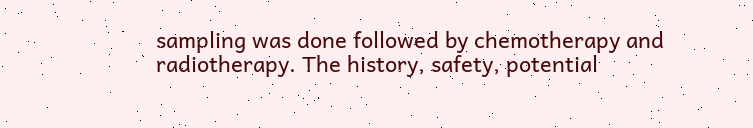sampling was done followed by chemotherapy and radiotherapy. The history, safety, potential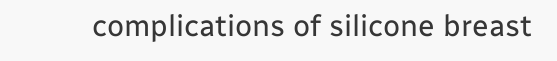complications of silicone breast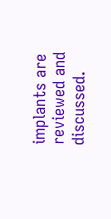implants are reviewed and discussed.